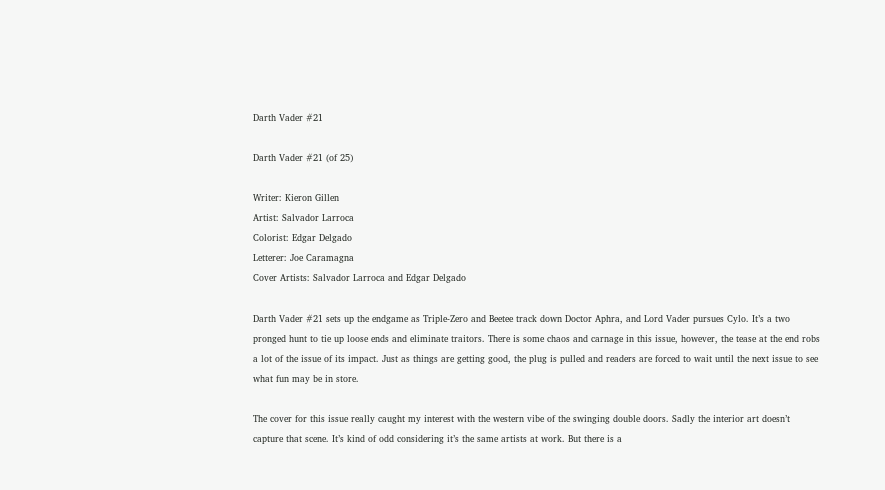Darth Vader #21

Darth Vader #21 (of 25)

Writer: Kieron Gillen
Artist: Salvador Larroca
Colorist: Edgar Delgado
Letterer: Joe Caramagna
Cover Artists: Salvador Larroca and Edgar Delgado

Darth Vader #21 sets up the endgame as Triple-Zero and Beetee track down Doctor Aphra, and Lord Vader pursues Cylo. It’s a two pronged hunt to tie up loose ends and eliminate traitors. There is some chaos and carnage in this issue, however, the tease at the end robs a lot of the issue of its impact. Just as things are getting good, the plug is pulled and readers are forced to wait until the next issue to see what fun may be in store.

The cover for this issue really caught my interest with the western vibe of the swinging double doors. Sadly the interior art doesn’t capture that scene. It’s kind of odd considering it’s the same artists at work. But there is a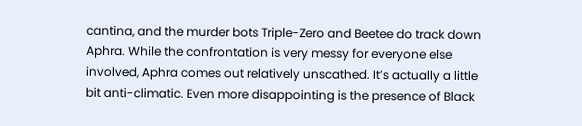cantina, and the murder bots Triple-Zero and Beetee do track down Aphra. While the confrontation is very messy for everyone else involved, Aphra comes out relatively unscathed. It’s actually a little bit anti-climatic. Even more disappointing is the presence of Black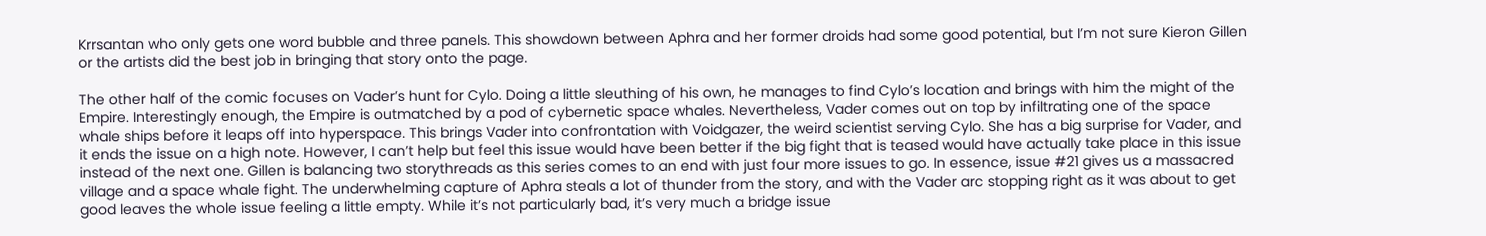Krrsantan who only gets one word bubble and three panels. This showdown between Aphra and her former droids had some good potential, but I’m not sure Kieron Gillen or the artists did the best job in bringing that story onto the page.

The other half of the comic focuses on Vader’s hunt for Cylo. Doing a little sleuthing of his own, he manages to find Cylo’s location and brings with him the might of the Empire. Interestingly enough, the Empire is outmatched by a pod of cybernetic space whales. Nevertheless, Vader comes out on top by infiltrating one of the space whale ships before it leaps off into hyperspace. This brings Vader into confrontation with Voidgazer, the weird scientist serving Cylo. She has a big surprise for Vader, and it ends the issue on a high note. However, I can’t help but feel this issue would have been better if the big fight that is teased would have actually take place in this issue instead of the next one. Gillen is balancing two storythreads as this series comes to an end with just four more issues to go. In essence, issue #21 gives us a massacred village and a space whale fight. The underwhelming capture of Aphra steals a lot of thunder from the story, and with the Vader arc stopping right as it was about to get good leaves the whole issue feeling a little empty. While it’s not particularly bad, it’s very much a bridge issue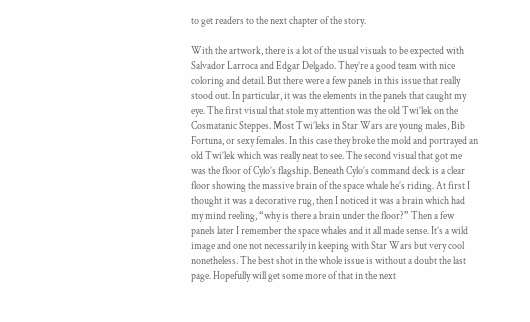to get readers to the next chapter of the story.

With the artwork, there is a lot of the usual visuals to be expected with Salvador Larroca and Edgar Delgado. They’re a good team with nice coloring and detail. But there were a few panels in this issue that really stood out. In particular, it was the elements in the panels that caught my eye. The first visual that stole my attention was the old Twi’lek on the Cosmatanic Steppes. Most Twi’leks in Star Wars are young males, Bib Fortuna, or sexy females. In this case they broke the mold and portrayed an old Twi’lek which was really neat to see. The second visual that got me was the floor of Cylo’s flagship. Beneath Cylo’s command deck is a clear floor showing the massive brain of the space whale he’s riding. At first I thought it was a decorative rug, then I noticed it was a brain which had my mind reeling, “why is there a brain under the floor?” Then a few panels later I remember the space whales and it all made sense. It’s a wild image and one not necessarily in keeping with Star Wars but very cool nonetheless. The best shot in the whole issue is without a doubt the last page. Hopefully will get some more of that in the next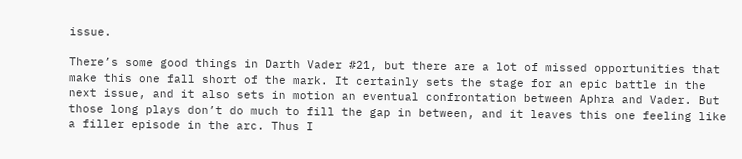issue.

There’s some good things in Darth Vader #21, but there are a lot of missed opportunities that make this one fall short of the mark. It certainly sets the stage for an epic battle in the next issue, and it also sets in motion an eventual confrontation between Aphra and Vader. But those long plays don’t do much to fill the gap in between, and it leaves this one feeling like a filler episode in the arc. Thus I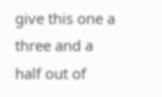give this one a three and a half out of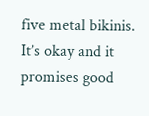five metal bikinis. It’s okay and it promises good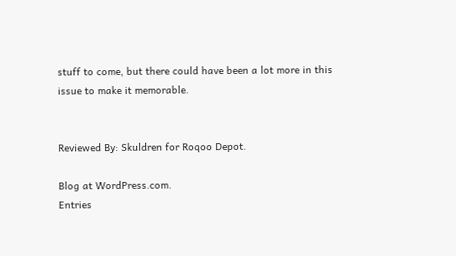stuff to come, but there could have been a lot more in this issue to make it memorable.


Reviewed By: Skuldren for Roqoo Depot.

Blog at WordPress.com.
Entries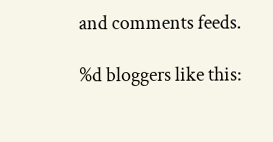and comments feeds.

%d bloggers like this: